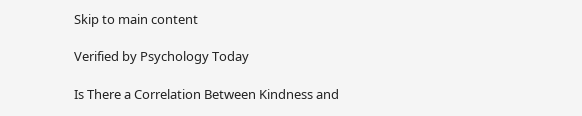Skip to main content

Verified by Psychology Today

Is There a Correlation Between Kindness and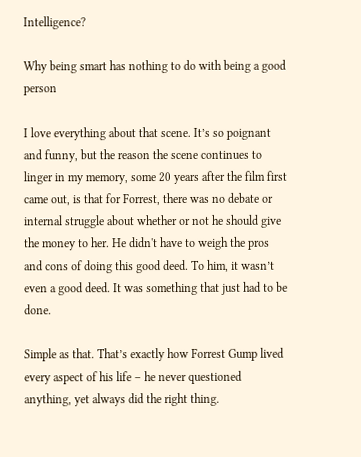Intelligence?

Why being smart has nothing to do with being a good person

I love everything about that scene. It’s so poignant and funny, but the reason the scene continues to linger in my memory, some 20 years after the film first came out, is that for Forrest, there was no debate or internal struggle about whether or not he should give the money to her. He didn't have to weigh the pros and cons of doing this good deed. To him, it wasn’t even a good deed. It was something that just had to be done.

Simple as that. That’s exactly how Forrest Gump lived every aspect of his life – he never questioned anything, yet always did the right thing.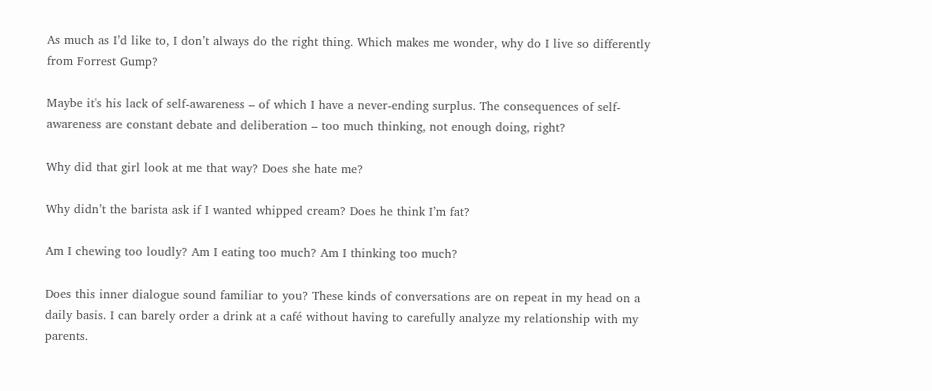As much as I’d like to, I don’t always do the right thing. Which makes me wonder, why do I live so differently from Forrest Gump?

Maybe it's his lack of self-awareness – of which I have a never-ending surplus. The consequences of self-awareness are constant debate and deliberation – too much thinking, not enough doing, right?

Why did that girl look at me that way? Does she hate me?

Why didn’t the barista ask if I wanted whipped cream? Does he think I’m fat?

Am I chewing too loudly? Am I eating too much? Am I thinking too much?

Does this inner dialogue sound familiar to you? These kinds of conversations are on repeat in my head on a daily basis. I can barely order a drink at a café without having to carefully analyze my relationship with my parents.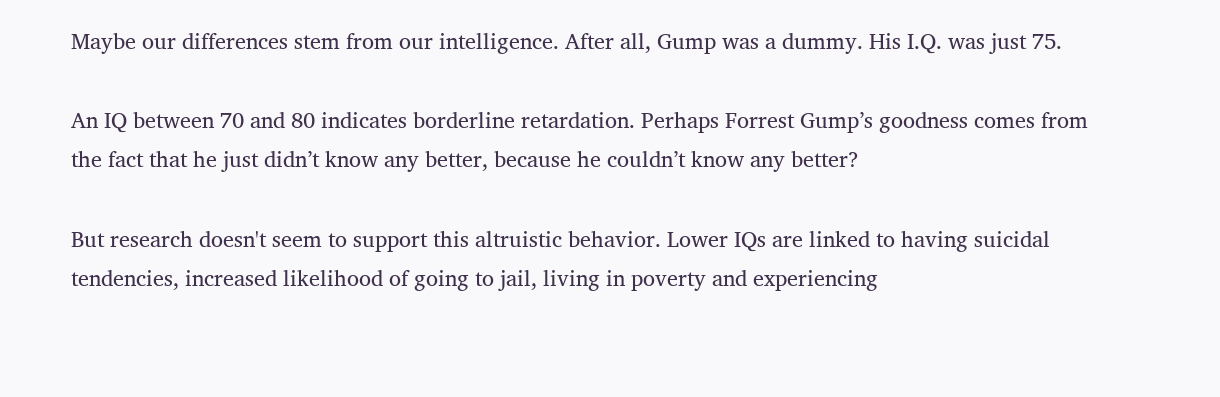Maybe our differences stem from our intelligence. After all, Gump was a dummy. His I.Q. was just 75.

An IQ between 70 and 80 indicates borderline retardation. Perhaps Forrest Gump’s goodness comes from the fact that he just didn’t know any better, because he couldn’t know any better?

But research doesn't seem to support this altruistic behavior. Lower IQs are linked to having suicidal tendencies, increased likelihood of going to jail, living in poverty and experiencing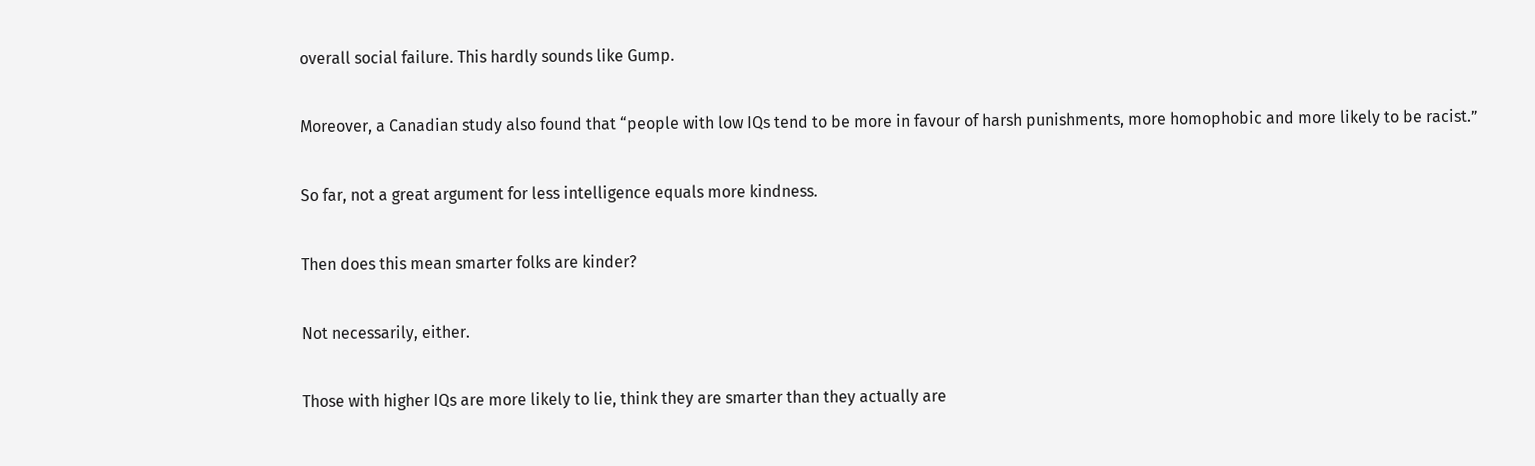overall social failure. This hardly sounds like Gump.

Moreover, a Canadian study also found that “people with low IQs tend to be more in favour of harsh punishments, more homophobic and more likely to be racist.”

So far, not a great argument for less intelligence equals more kindness.

Then does this mean smarter folks are kinder?

Not necessarily, either.

Those with higher IQs are more likely to lie, think they are smarter than they actually are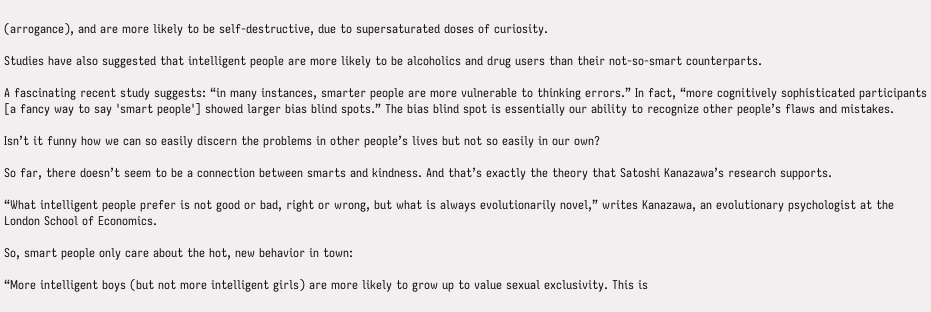(arrogance), and are more likely to be self-destructive, due to supersaturated doses of curiosity.

Studies have also suggested that intelligent people are more likely to be alcoholics and drug users than their not-so-smart counterparts.

A fascinating recent study suggests: “in many instances, smarter people are more vulnerable to thinking errors.” In fact, “more cognitively sophisticated participants [a fancy way to say 'smart people'] showed larger bias blind spots.” The bias blind spot is essentially our ability to recognize other people’s flaws and mistakes.

Isn’t it funny how we can so easily discern the problems in other people’s lives but not so easily in our own?

So far, there doesn’t seem to be a connection between smarts and kindness. And that’s exactly the theory that Satoshi Kanazawa’s research supports.

“What intelligent people prefer is not good or bad, right or wrong, but what is always evolutionarily novel,” writes Kanazawa, an evolutionary psychologist at the London School of Economics.

So, smart people only care about the hot, new behavior in town:

“More intelligent boys (but not more intelligent girls) are more likely to grow up to value sexual exclusivity. This is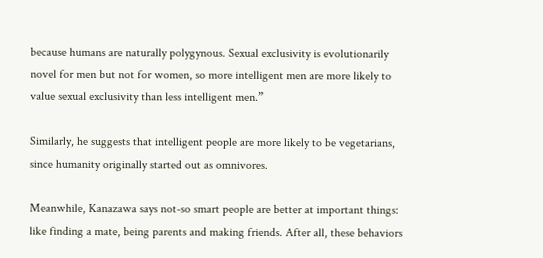because humans are naturally polygynous. Sexual exclusivity is evolutionarily novel for men but not for women, so more intelligent men are more likely to value sexual exclusivity than less intelligent men.”

Similarly, he suggests that intelligent people are more likely to be vegetarians, since humanity originally started out as omnivores.

Meanwhile, Kanazawa says not-so smart people are better at important things: like finding a mate, being parents and making friends. After all, these behaviors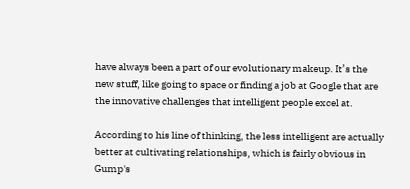have always been a part of our evolutionary makeup. It’s the new stuff, like going to space or finding a job at Google that are the innovative challenges that intelligent people excel at.

According to his line of thinking, the less intelligent are actually better at cultivating relationships, which is fairly obvious in Gump's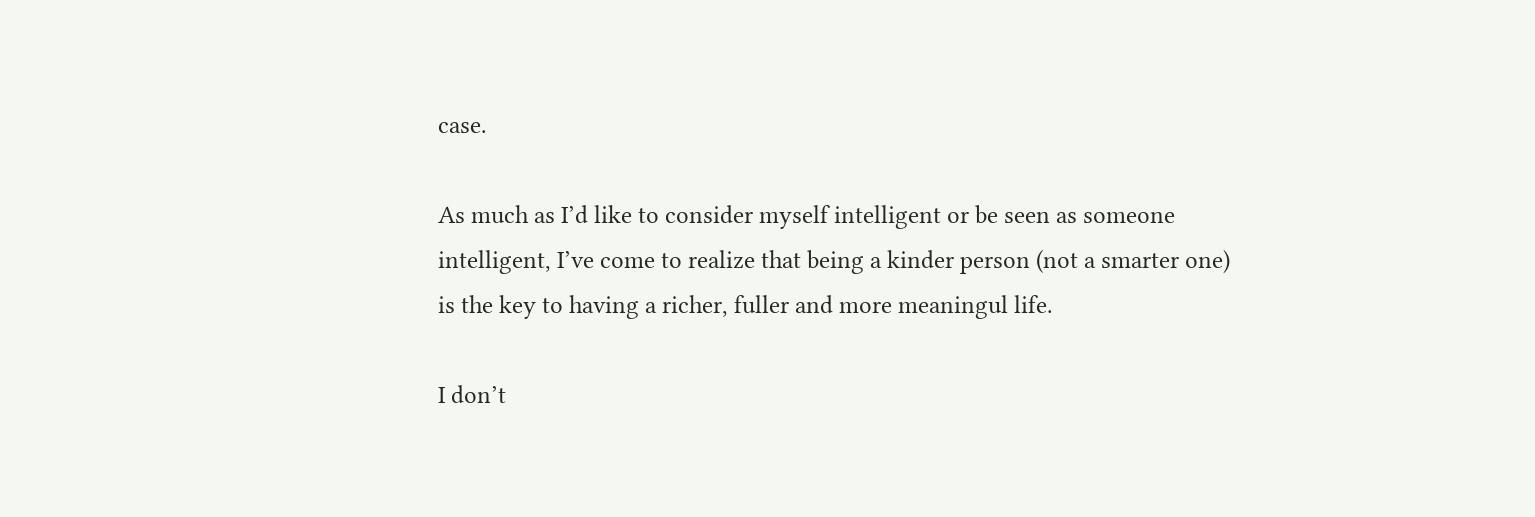case.

As much as I’d like to consider myself intelligent or be seen as someone intelligent, I’ve come to realize that being a kinder person (not a smarter one) is the key to having a richer, fuller and more meaningul life.

I don’t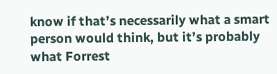know if that’s necessarily what a smart person would think, but it’s probably what Forrest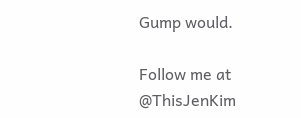Gump would.

Follow me at @ThisJenKim